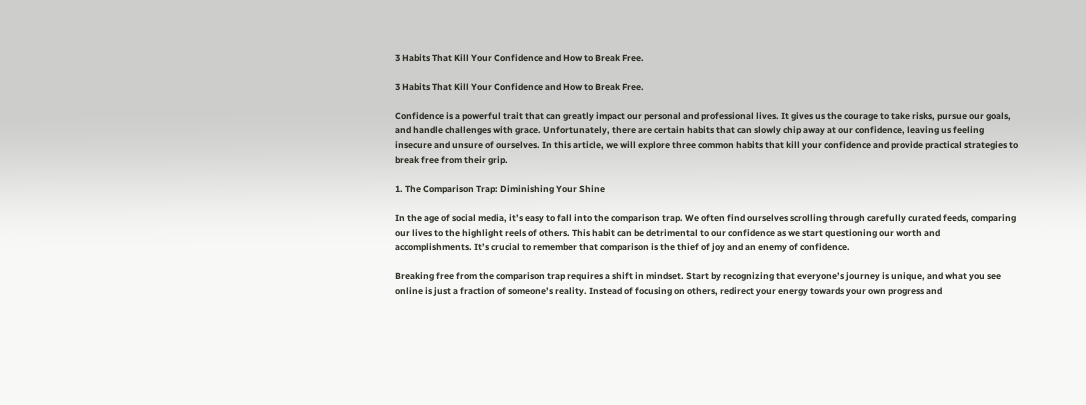3 Habits That Kill Your Confidence and How to Break Free.

3 Habits That Kill Your Confidence and How to Break Free.

Confidence is a powerful trait that can greatly impact our personal and professional lives. It gives us the courage to take risks, pursue our goals, and handle challenges with grace. Unfortunately, there are certain habits that can slowly chip away at our confidence, leaving us feeling insecure and unsure of ourselves. In this article, we will explore three common habits that kill your confidence and provide practical strategies to break free from their grip.

1. The Comparison Trap: Diminishing Your Shine

In the age of social media, it’s easy to fall into the comparison trap. We often find ourselves scrolling through carefully curated feeds, comparing our lives to the highlight reels of others. This habit can be detrimental to our confidence as we start questioning our worth and accomplishments. It’s crucial to remember that comparison is the thief of joy and an enemy of confidence.

Breaking free from the comparison trap requires a shift in mindset. Start by recognizing that everyone’s journey is unique, and what you see online is just a fraction of someone’s reality. Instead of focusing on others, redirect your energy towards your own progress and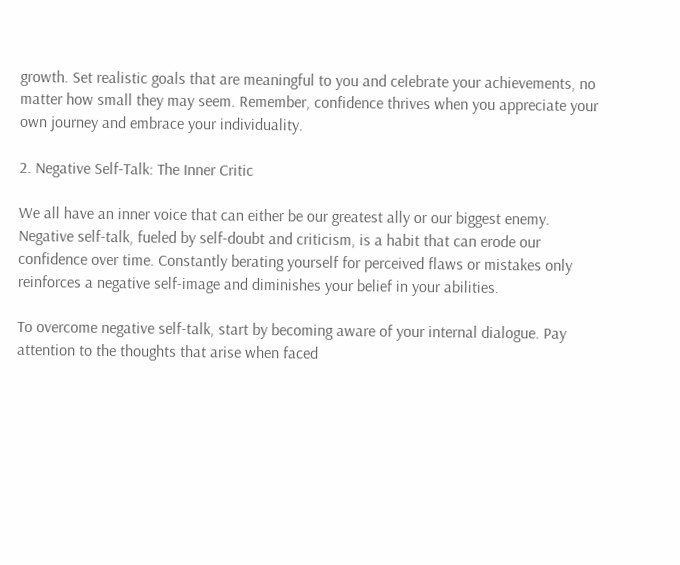growth. Set realistic goals that are meaningful to you and celebrate your achievements, no matter how small they may seem. Remember, confidence thrives when you appreciate your own journey and embrace your individuality.

2. Negative Self-Talk: The Inner Critic

We all have an inner voice that can either be our greatest ally or our biggest enemy. Negative self-talk, fueled by self-doubt and criticism, is a habit that can erode our confidence over time. Constantly berating yourself for perceived flaws or mistakes only reinforces a negative self-image and diminishes your belief in your abilities.

To overcome negative self-talk, start by becoming aware of your internal dialogue. Pay attention to the thoughts that arise when faced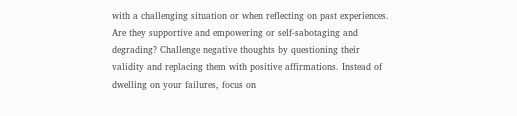with a challenging situation or when reflecting on past experiences. Are they supportive and empowering or self-sabotaging and degrading? Challenge negative thoughts by questioning their validity and replacing them with positive affirmations. Instead of dwelling on your failures, focus on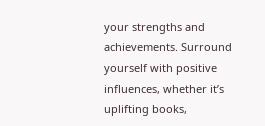your strengths and achievements. Surround yourself with positive influences, whether it’s uplifting books,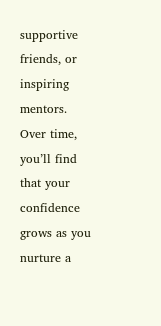supportive friends, or inspiring mentors. Over time, you’ll find that your confidence grows as you nurture a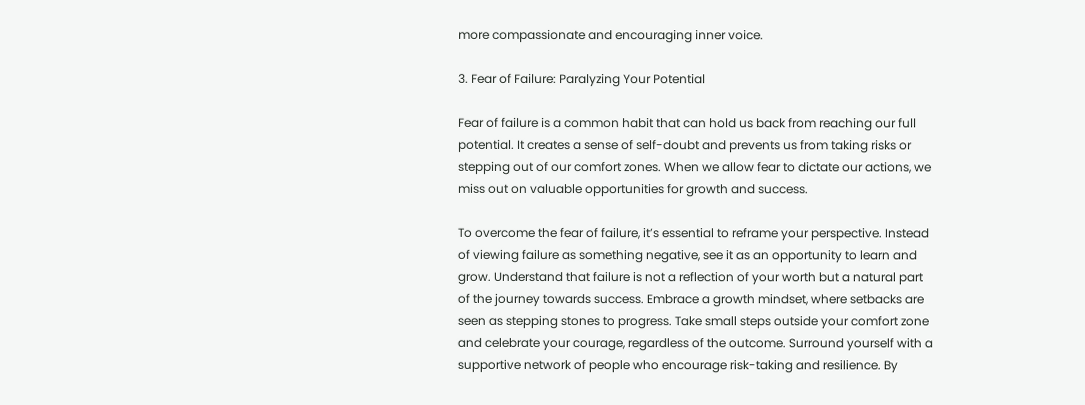more compassionate and encouraging inner voice.

3. Fear of Failure: Paralyzing Your Potential

Fear of failure is a common habit that can hold us back from reaching our full potential. It creates a sense of self-doubt and prevents us from taking risks or stepping out of our comfort zones. When we allow fear to dictate our actions, we miss out on valuable opportunities for growth and success.

To overcome the fear of failure, it’s essential to reframe your perspective. Instead of viewing failure as something negative, see it as an opportunity to learn and grow. Understand that failure is not a reflection of your worth but a natural part of the journey towards success. Embrace a growth mindset, where setbacks are seen as stepping stones to progress. Take small steps outside your comfort zone and celebrate your courage, regardless of the outcome. Surround yourself with a supportive network of people who encourage risk-taking and resilience. By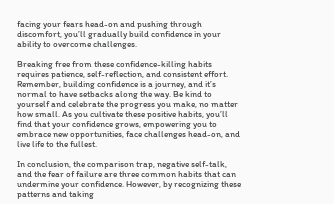facing your fears head-on and pushing through discomfort, you’ll gradually build confidence in your ability to overcome challenges.

Breaking free from these confidence-killing habits requires patience, self-reflection, and consistent effort. Remember, building confidence is a journey, and it’s normal to have setbacks along the way. Be kind to yourself and celebrate the progress you make, no matter how small. As you cultivate these positive habits, you’ll find that your confidence grows, empowering you to embrace new opportunities, face challenges head-on, and live life to the fullest.

In conclusion, the comparison trap, negative self-talk, and the fear of failure are three common habits that can undermine your confidence. However, by recognizing these patterns and taking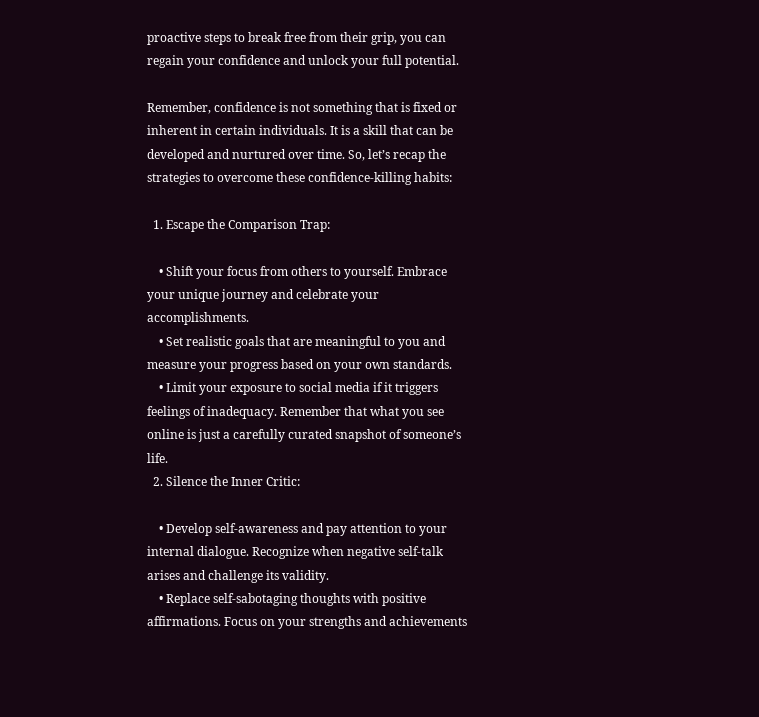proactive steps to break free from their grip, you can regain your confidence and unlock your full potential.

Remember, confidence is not something that is fixed or inherent in certain individuals. It is a skill that can be developed and nurtured over time. So, let’s recap the strategies to overcome these confidence-killing habits:

  1. Escape the Comparison Trap:

    • Shift your focus from others to yourself. Embrace your unique journey and celebrate your accomplishments.
    • Set realistic goals that are meaningful to you and measure your progress based on your own standards.
    • Limit your exposure to social media if it triggers feelings of inadequacy. Remember that what you see online is just a carefully curated snapshot of someone’s life.
  2. Silence the Inner Critic:

    • Develop self-awareness and pay attention to your internal dialogue. Recognize when negative self-talk arises and challenge its validity.
    • Replace self-sabotaging thoughts with positive affirmations. Focus on your strengths and achievements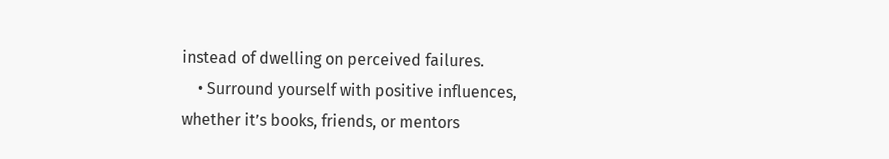instead of dwelling on perceived failures.
    • Surround yourself with positive influences, whether it’s books, friends, or mentors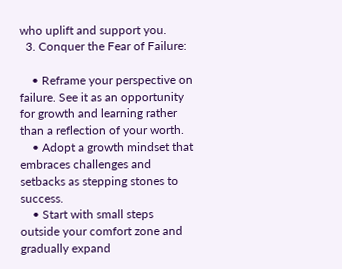who uplift and support you.
  3. Conquer the Fear of Failure:

    • Reframe your perspective on failure. See it as an opportunity for growth and learning rather than a reflection of your worth.
    • Adopt a growth mindset that embraces challenges and setbacks as stepping stones to success.
    • Start with small steps outside your comfort zone and gradually expand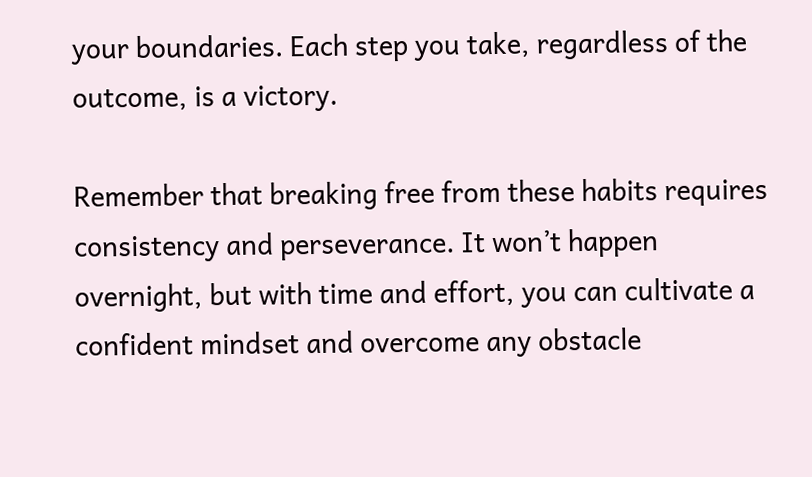your boundaries. Each step you take, regardless of the outcome, is a victory.

Remember that breaking free from these habits requires consistency and perseverance. It won’t happen overnight, but with time and effort, you can cultivate a confident mindset and overcome any obstacle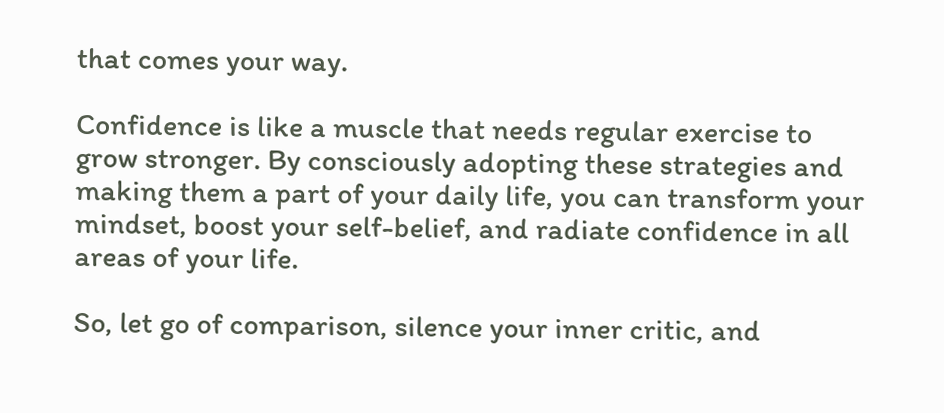that comes your way.

Confidence is like a muscle that needs regular exercise to grow stronger. By consciously adopting these strategies and making them a part of your daily life, you can transform your mindset, boost your self-belief, and radiate confidence in all areas of your life.

So, let go of comparison, silence your inner critic, and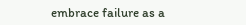embrace failure as a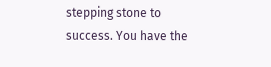stepping stone to success. You have the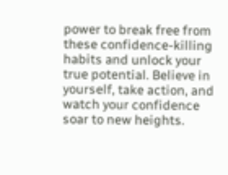power to break free from these confidence-killing habits and unlock your true potential. Believe in yourself, take action, and watch your confidence soar to new heights.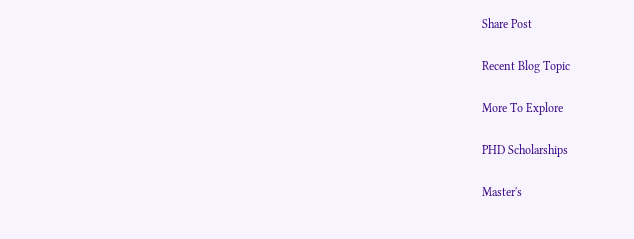Share Post

Recent Blog Topic

More To Explore

PHD Scholarships

Master's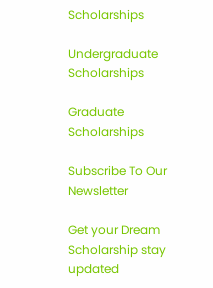Scholarships

Undergraduate Scholarships

Graduate Scholarships

Subscribe To Our Newsletter

Get your Dream Scholarship stay updated